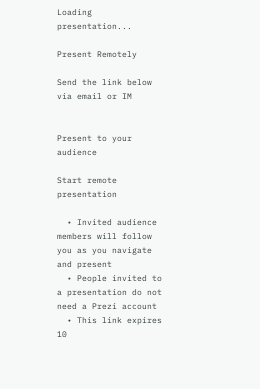Loading presentation...

Present Remotely

Send the link below via email or IM


Present to your audience

Start remote presentation

  • Invited audience members will follow you as you navigate and present
  • People invited to a presentation do not need a Prezi account
  • This link expires 10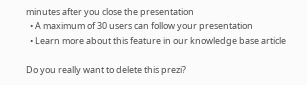minutes after you close the presentation
  • A maximum of 30 users can follow your presentation
  • Learn more about this feature in our knowledge base article

Do you really want to delete this prezi?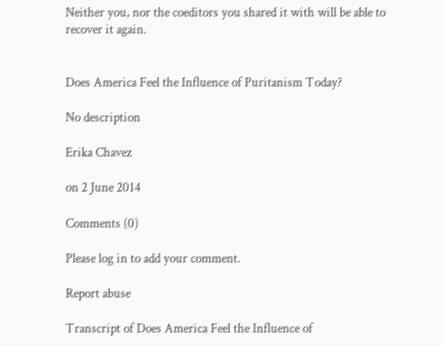Neither you, nor the coeditors you shared it with will be able to recover it again.


Does America Feel the Influence of Puritanism Today?

No description

Erika Chavez

on 2 June 2014

Comments (0)

Please log in to add your comment.

Report abuse

Transcript of Does America Feel the Influence of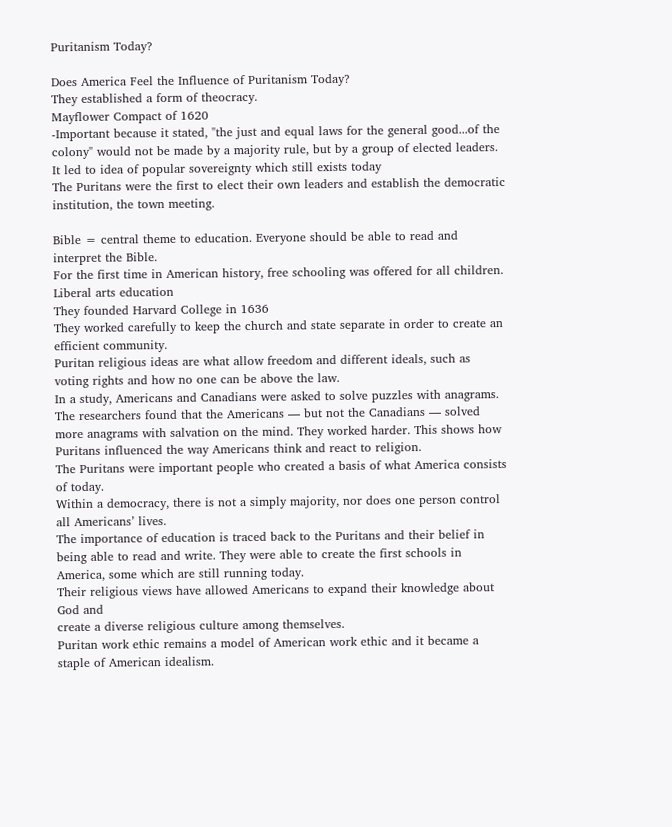Puritanism Today?

Does America Feel the Influence of Puritanism Today?
They established a form of theocracy.
Mayflower Compact of 1620
-Important because it stated, "the just and equal laws for the general good...of the colony" would not be made by a majority rule, but by a group of elected leaders.
It led to idea of popular sovereignty which still exists today
The Puritans were the first to elect their own leaders and establish the democratic institution, the town meeting.

Bible = central theme to education. Everyone should be able to read and interpret the Bible.
For the first time in American history, free schooling was offered for all children.
Liberal arts education
They founded Harvard College in 1636
They worked carefully to keep the church and state separate in order to create an efficient community.
Puritan religious ideas are what allow freedom and different ideals, such as voting rights and how no one can be above the law.
In a study, Americans and Canadians were asked to solve puzzles with anagrams. The researchers found that the Americans — but not the Canadians — solved more anagrams with salvation on the mind. They worked harder. This shows how Puritans influenced the way Americans think and react to religion.
The Puritans were important people who created a basis of what America consists of today.
Within a democracy, there is not a simply majority, nor does one person control all Americans’ lives.
The importance of education is traced back to the Puritans and their belief in being able to read and write. They were able to create the first schools in America, some which are still running today.
Their religious views have allowed Americans to expand their knowledge about God and
create a diverse religious culture among themselves.
Puritan work ethic remains a model of American work ethic and it became a staple of American idealism.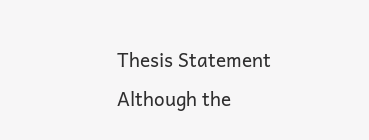Thesis Statement
Although the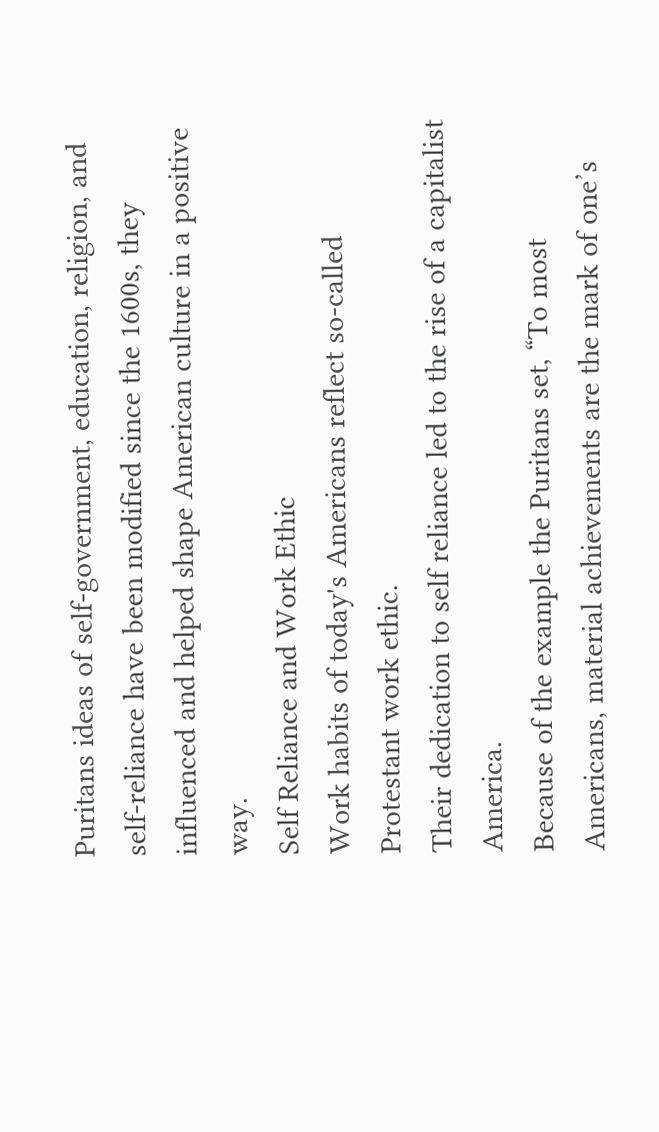Puritans ideas of self-government, education, religion, and self-reliance have been modified since the 1600s, they influenced and helped shape American culture in a positive way.
Self Reliance and Work Ethic
Work habits of today's Americans reflect so-called Protestant work ethic.
Their dedication to self reliance led to the rise of a capitalist America.
Because of the example the Puritans set, “To most Americans, material achievements are the mark of one’s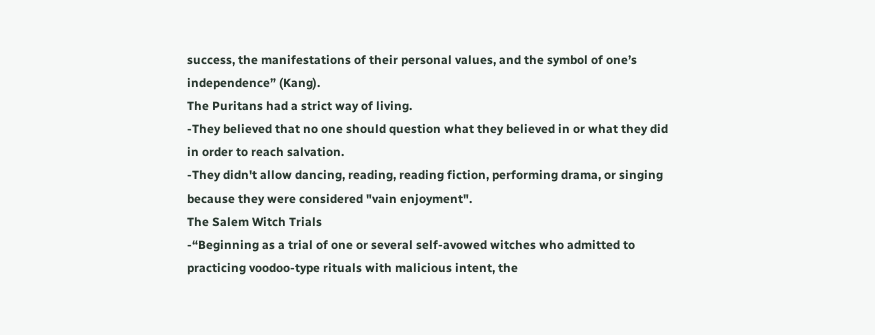success, the manifestations of their personal values, and the symbol of one’s independence” (Kang).
The Puritans had a strict way of living.
-They believed that no one should question what they believed in or what they did in order to reach salvation.
-They didn't allow dancing, reading, reading fiction, performing drama, or singing because they were considered "vain enjoyment".
The Salem Witch Trials
-“Beginning as a trial of one or several self-avowed witches who admitted to practicing voodoo-type rituals with malicious intent, the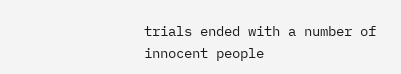trials ended with a number of innocent people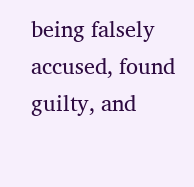being falsely accused, found guilty, and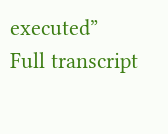executed”
Full transcript